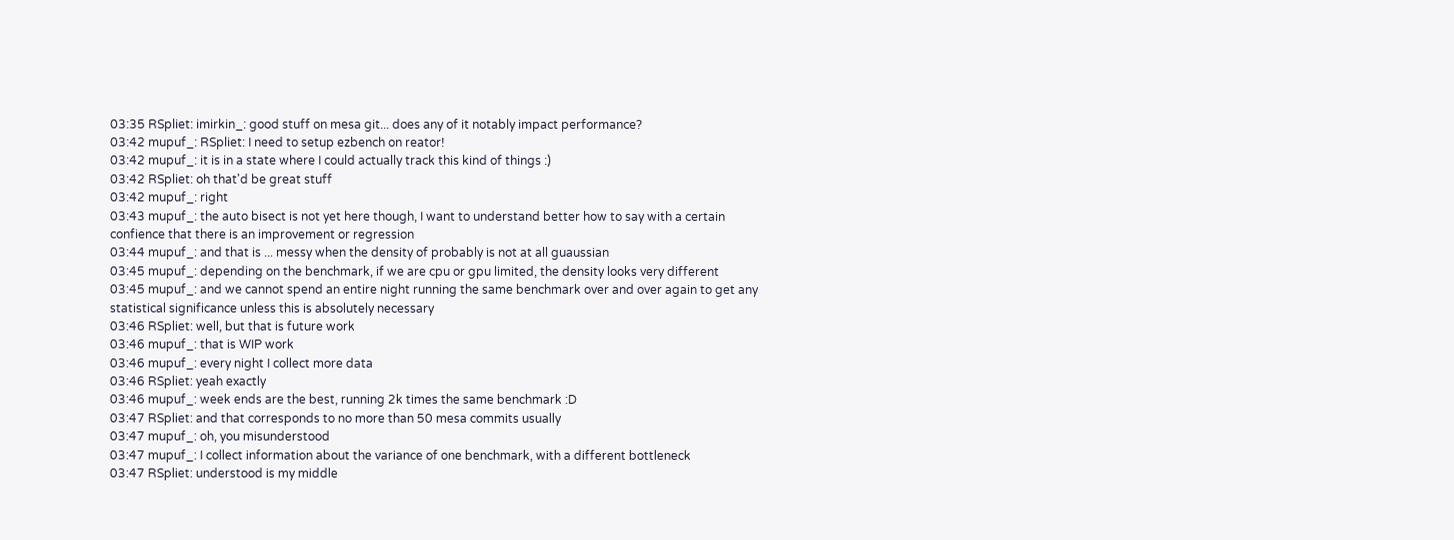03:35 RSpliet: imirkin_: good stuff on mesa git... does any of it notably impact performance?
03:42 mupuf_: RSpliet: I need to setup ezbench on reator!
03:42 mupuf_: it is in a state where I could actually track this kind of things :)
03:42 RSpliet: oh that'd be great stuff
03:42 mupuf_: right
03:43 mupuf_: the auto bisect is not yet here though, I want to understand better how to say with a certain confience that there is an improvement or regression
03:44 mupuf_: and that is ... messy when the density of probably is not at all guaussian
03:45 mupuf_: depending on the benchmark, if we are cpu or gpu limited, the density looks very different
03:45 mupuf_: and we cannot spend an entire night running the same benchmark over and over again to get any statistical significance unless this is absolutely necessary
03:46 RSpliet: well, but that is future work
03:46 mupuf_: that is WIP work
03:46 mupuf_: every night I collect more data
03:46 RSpliet: yeah exactly
03:46 mupuf_: week ends are the best, running 2k times the same benchmark :D
03:47 RSpliet: and that corresponds to no more than 50 mesa commits usually
03:47 mupuf_: oh, you misunderstood
03:47 mupuf_: I collect information about the variance of one benchmark, with a different bottleneck
03:47 RSpliet: understood is my middle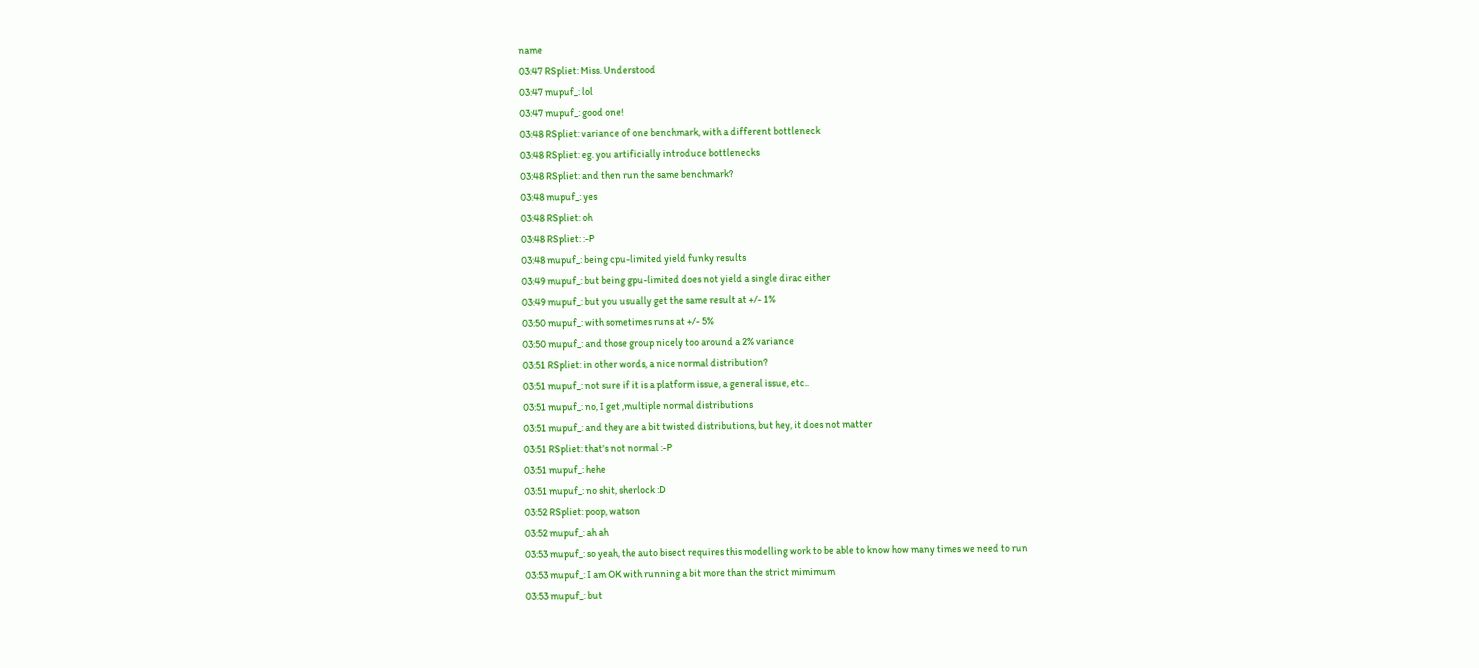name
03:47 RSpliet: Miss. Understood
03:47 mupuf_: lol
03:47 mupuf_: good one!
03:48 RSpliet: variance of one benchmark, with a different bottleneck
03:48 RSpliet: eg. you artificially introduce bottlenecks
03:48 RSpliet: and then run the same benchmark?
03:48 mupuf_: yes
03:48 RSpliet: oh
03:48 RSpliet: :-P
03:48 mupuf_: being cpu-limited yield funky results
03:49 mupuf_: but being gpu-limited does not yield a single dirac either
03:49 mupuf_: but you usually get the same result at +/- 1%
03:50 mupuf_: with sometimes runs at +/- 5%
03:50 mupuf_: and those group nicely too around a 2% variance
03:51 RSpliet: in other words, a nice normal distribution?
03:51 mupuf_: not sure if it is a platform issue, a general issue, etc..
03:51 mupuf_: no, I get ,multiple normal distributions
03:51 mupuf_: and they are a bit twisted distributions, but hey, it does not matter
03:51 RSpliet: that's not normal :-P
03:51 mupuf_: hehe
03:51 mupuf_: no shit, sherlock :D
03:52 RSpliet: poop, watson
03:52 mupuf_: ah ah
03:53 mupuf_: so yeah, the auto bisect requires this modelling work to be able to know how many times we need to run
03:53 mupuf_: I am OK with running a bit more than the strict mimimum
03:53 mupuf_: but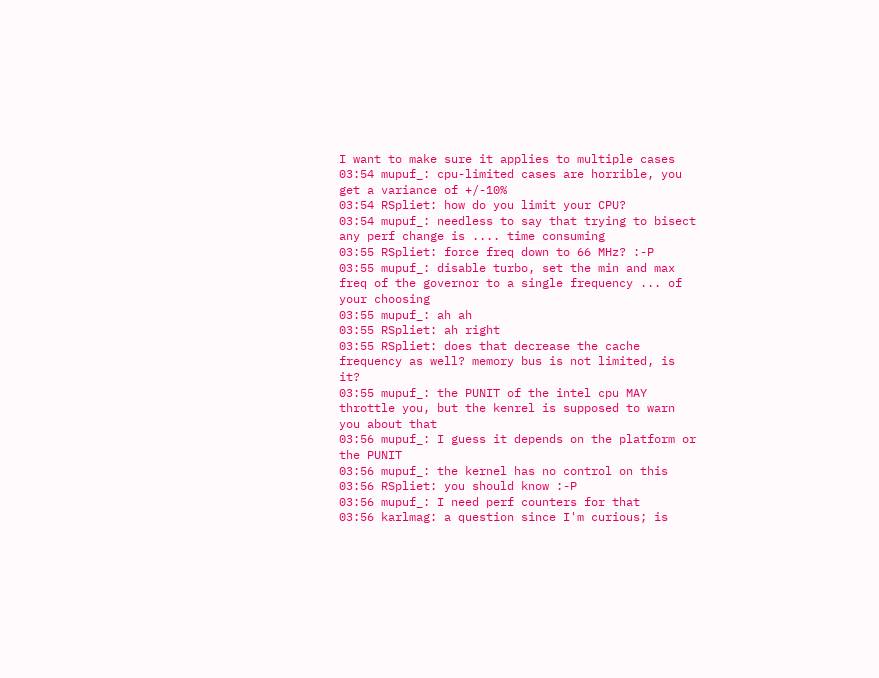I want to make sure it applies to multiple cases
03:54 mupuf_: cpu-limited cases are horrible, you get a variance of +/-10%
03:54 RSpliet: how do you limit your CPU?
03:54 mupuf_: needless to say that trying to bisect any perf change is .... time consuming
03:55 RSpliet: force freq down to 66 MHz? :-P
03:55 mupuf_: disable turbo, set the min and max freq of the governor to a single frequency ... of your choosing
03:55 mupuf_: ah ah
03:55 RSpliet: ah right
03:55 RSpliet: does that decrease the cache frequency as well? memory bus is not limited, is it?
03:55 mupuf_: the PUNIT of the intel cpu MAY throttle you, but the kenrel is supposed to warn you about that
03:56 mupuf_: I guess it depends on the platform or the PUNIT
03:56 mupuf_: the kernel has no control on this
03:56 RSpliet: you should know :-P
03:56 mupuf_: I need perf counters for that
03:56 karlmag: a question since I'm curious; is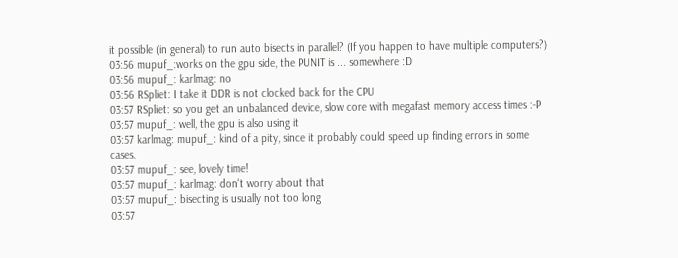it possible (in general) to run auto bisects in parallel? (If you happen to have multiple computers?)
03:56 mupuf_:works on the gpu side, the PUNIT is ... somewhere :D
03:56 mupuf_: karlmag: no
03:56 RSpliet: I take it DDR is not clocked back for the CPU
03:57 RSpliet: so you get an unbalanced device, slow core with megafast memory access times :-P
03:57 mupuf_: well, the gpu is also using it
03:57 karlmag: mupuf_: kind of a pity, since it probably could speed up finding errors in some cases.
03:57 mupuf_: see, lovely time!
03:57 mupuf_: karlmag: don't worry about that
03:57 mupuf_: bisecting is usually not too long
03:57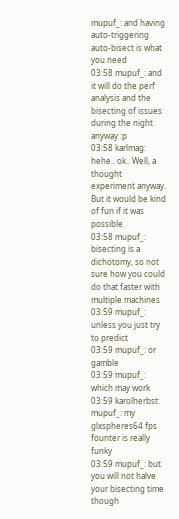mupuf_: and having auto-triggering auto-bisect is what you need
03:58 mupuf_: and it will do the perf analysis and the bisecting of issues during the night anyway :p
03:58 karlmag: hehe.. ok.. Well, a thought experiment anyway. But it would be kind of fun if it was possible.
03:58 mupuf_: bisecting is a dichotomy, so not sure how you could do that faster with multiple machines
03:59 mupuf_: unless you just try to predict
03:59 mupuf_: or gamble
03:59 mupuf_: which may work
03:59 karolherbst: mupuf_: my glxspheres64 fps founter is really funky
03:59 mupuf_: but you will not halve your bisecting time though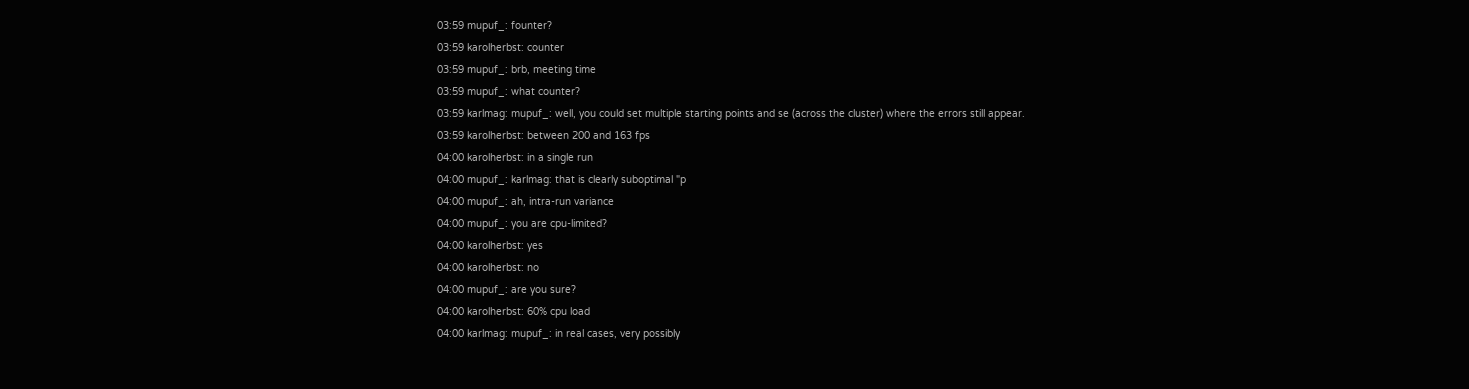03:59 mupuf_: founter?
03:59 karolherbst: counter
03:59 mupuf_: brb, meeting time
03:59 mupuf_: what counter?
03:59 karlmag: mupuf_: well, you could set multiple starting points and se (across the cluster) where the errors still appear.
03:59 karolherbst: between 200 and 163 fps
04:00 karolherbst: in a single run
04:00 mupuf_: karlmag: that is clearly suboptimal "p
04:00 mupuf_: ah, intra-run variance
04:00 mupuf_: you are cpu-limited?
04:00 karolherbst: yes
04:00 karolherbst: no
04:00 mupuf_: are you sure?
04:00 karolherbst: 60% cpu load
04:00 karlmag: mupuf_: in real cases, very possibly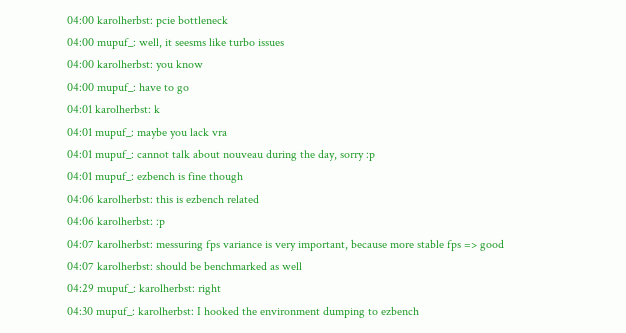04:00 karolherbst: pcie bottleneck
04:00 mupuf_: well, it seesms like turbo issues
04:00 karolherbst: you know
04:00 mupuf_: have to go
04:01 karolherbst: k
04:01 mupuf_: maybe you lack vra
04:01 mupuf_: cannot talk about nouveau during the day, sorry :p
04:01 mupuf_: ezbench is fine though
04:06 karolherbst: this is ezbench related
04:06 karolherbst: :p
04:07 karolherbst: messuring fps variance is very important, because more stable fps => good
04:07 karolherbst: should be benchmarked as well
04:29 mupuf_: karolherbst: right
04:30 mupuf_: karolherbst: I hooked the environment dumping to ezbench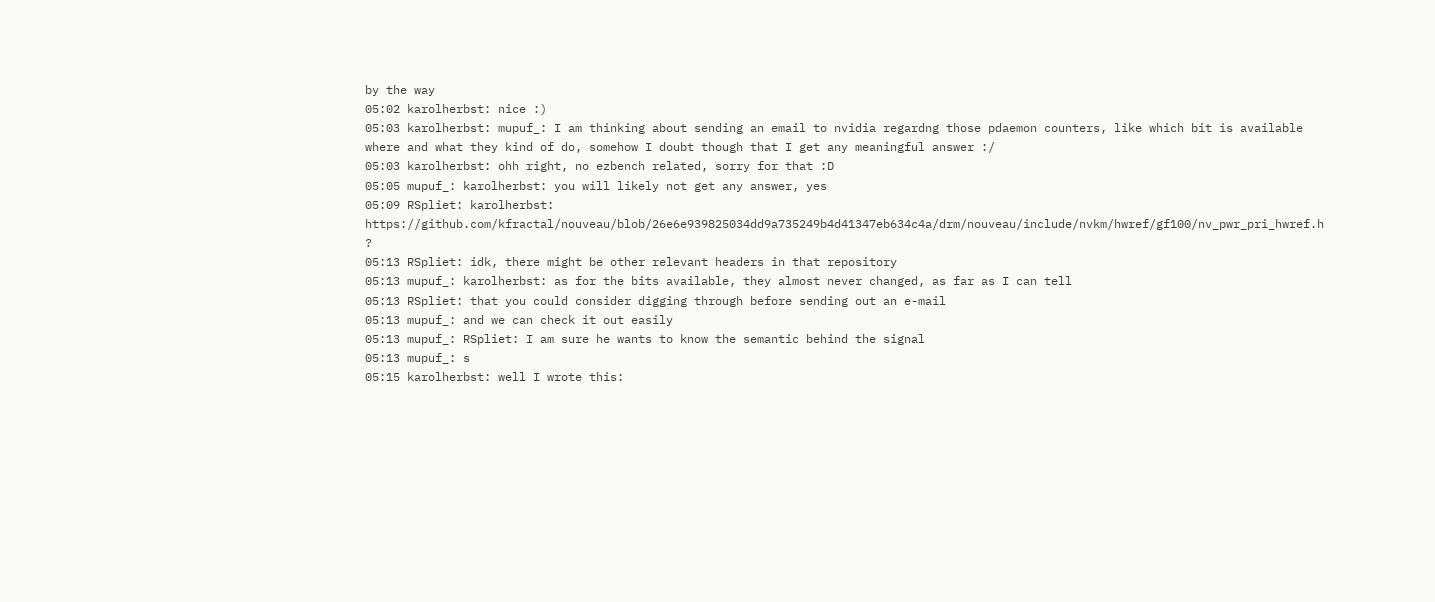by the way
05:02 karolherbst: nice :)
05:03 karolherbst: mupuf_: I am thinking about sending an email to nvidia regardng those pdaemon counters, like which bit is available where and what they kind of do, somehow I doubt though that I get any meaningful answer :/
05:03 karolherbst: ohh right, no ezbench related, sorry for that :D
05:05 mupuf_: karolherbst: you will likely not get any answer, yes
05:09 RSpliet: karolherbst: https://github.com/kfractal/nouveau/blob/26e6e939825034dd9a735249b4d41347eb634c4a/drm/nouveau/include/nvkm/hwref/gf100/nv_pwr_pri_hwref.h ?
05:13 RSpliet: idk, there might be other relevant headers in that repository
05:13 mupuf_: karolherbst: as for the bits available, they almost never changed, as far as I can tell
05:13 RSpliet: that you could consider digging through before sending out an e-mail
05:13 mupuf_: and we can check it out easily
05:13 mupuf_: RSpliet: I am sure he wants to know the semantic behind the signal
05:13 mupuf_: s
05:15 karolherbst: well I wrote this: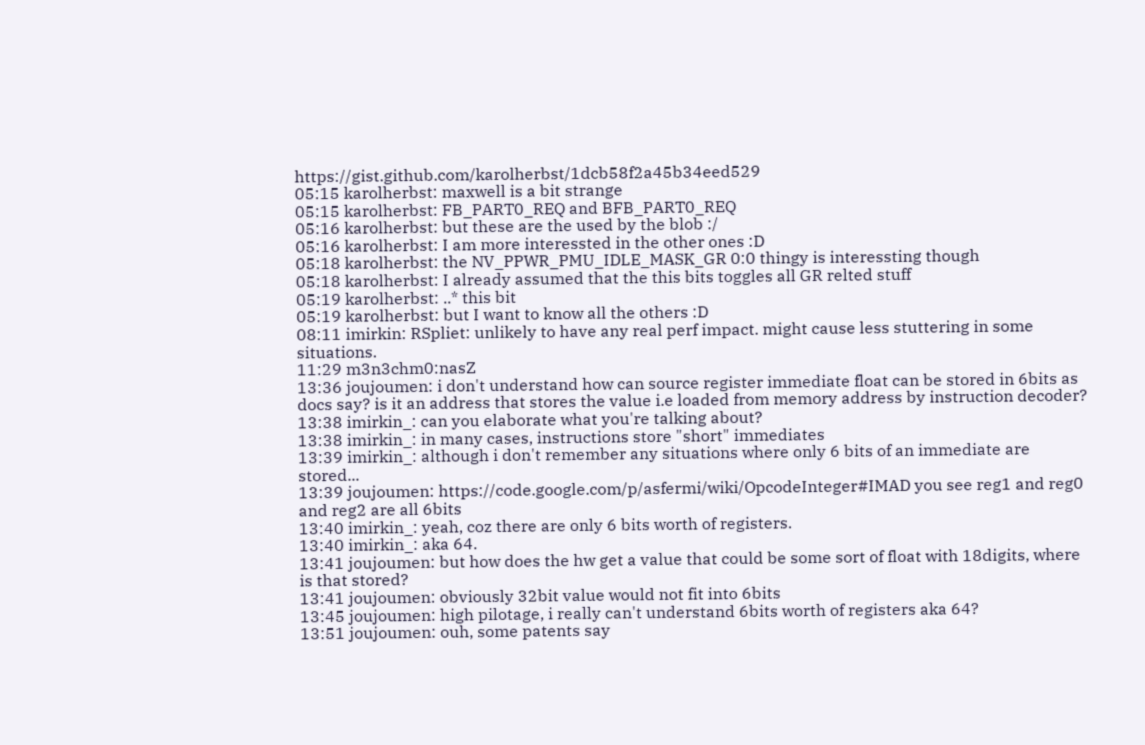https://gist.github.com/karolherbst/1dcb58f2a45b34eed529
05:15 karolherbst: maxwell is a bit strange
05:15 karolherbst: FB_PART0_REQ and BFB_PART0_REQ
05:16 karolherbst: but these are the used by the blob :/
05:16 karolherbst: I am more interessted in the other ones :D
05:18 karolherbst: the NV_PPWR_PMU_IDLE_MASK_GR 0:0 thingy is interessting though
05:18 karolherbst: I already assumed that the this bits toggles all GR relted stuff
05:19 karolherbst: ..* this bit
05:19 karolherbst: but I want to know all the others :D
08:11 imirkin: RSpliet: unlikely to have any real perf impact. might cause less stuttering in some situations.
11:29 m3n3chm0:nasZ
13:36 joujoumen: i don't understand how can source register immediate float can be stored in 6bits as docs say? is it an address that stores the value i.e loaded from memory address by instruction decoder?
13:38 imirkin_: can you elaborate what you're talking about?
13:38 imirkin_: in many cases, instructions store "short" immediates
13:39 imirkin_: although i don't remember any situations where only 6 bits of an immediate are stored...
13:39 joujoumen: https://code.google.com/p/asfermi/wiki/OpcodeInteger#IMAD you see reg1 and reg0 and reg2 are all 6bits
13:40 imirkin_: yeah, coz there are only 6 bits worth of registers.
13:40 imirkin_: aka 64.
13:41 joujoumen: but how does the hw get a value that could be some sort of float with 18digits, where is that stored?
13:41 joujoumen: obviously 32bit value would not fit into 6bits
13:45 joujoumen: high pilotage, i really can't understand 6bits worth of registers aka 64?
13:51 joujoumen: ouh, some patents say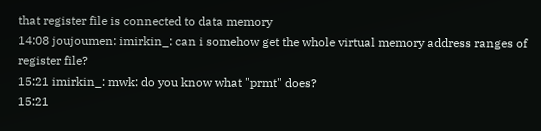that register file is connected to data memory
14:08 joujoumen: imirkin_: can i somehow get the whole virtual memory address ranges of register file?
15:21 imirkin_: mwk: do you know what "prmt" does?
15:21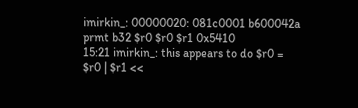imirkin_: 00000020: 081c0001 b600042a prmt b32 $r0 $r0 $r1 0x5410
15:21 imirkin_: this appears to do $r0 = $r0 | $r1 <<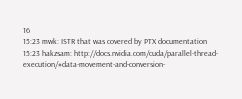16
15:23 mwk: ISTR that was covered by PTX documentation
15:23 hakzsam: http://docs.nvidia.com/cuda/parallel-thread-execution/#data-movement-and-conversion-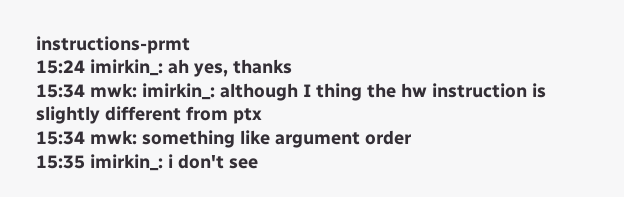instructions-prmt
15:24 imirkin_: ah yes, thanks
15:34 mwk: imirkin_: although I thing the hw instruction is slightly different from ptx
15:34 mwk: something like argument order
15:35 imirkin_: i don't see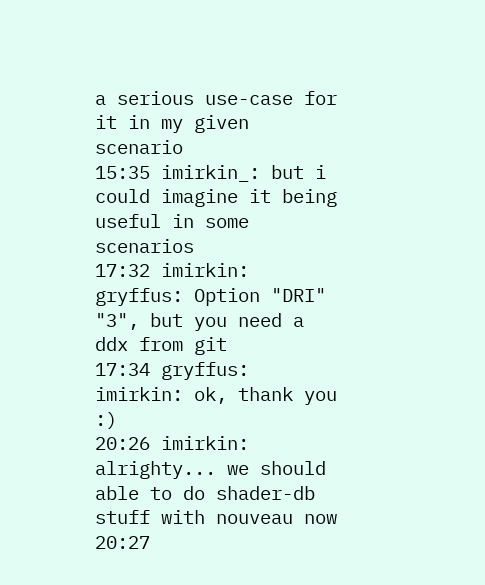a serious use-case for it in my given scenario
15:35 imirkin_: but i could imagine it being useful in some scenarios
17:32 imirkin: gryffus: Option "DRI" "3", but you need a ddx from git
17:34 gryffus: imirkin: ok, thank you :)
20:26 imirkin: alrighty... we should able to do shader-db stuff with nouveau now
20:27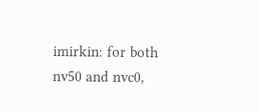imirkin: for both nv50 and nvc0,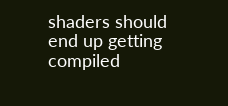shaders should end up getting compiled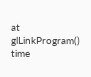at glLinkProgram() time